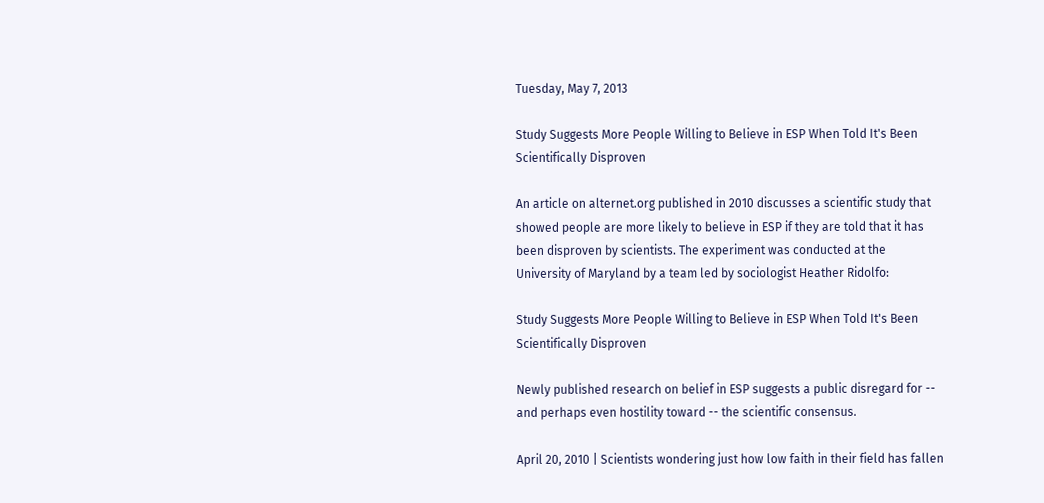Tuesday, May 7, 2013

Study Suggests More People Willing to Believe in ESP When Told It's Been Scientifically Disproven

An article on alternet.org published in 2010 discusses a scientific study that showed people are more likely to believe in ESP if they are told that it has been disproven by scientists. The experiment was conducted at the University of Maryland by a team led by sociologist Heather Ridolfo:

Study Suggests More People Willing to Believe in ESP When Told It's Been Scientifically Disproven

Newly published research on belief in ESP suggests a public disregard for -- and perhaps even hostility toward -- the scientific consensus.

April 20, 2010 | Scientists wondering just how low faith in their field has fallen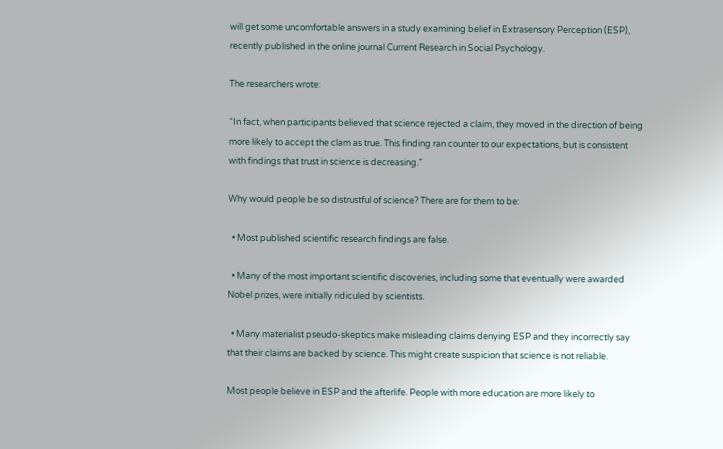will get some uncomfortable answers in a study examining belief in Extrasensory Perception (ESP), recently published in the online journal Current Research in Social Psychology.

The researchers wrote:

“In fact, when participants believed that science rejected a claim, they moved in the direction of being more likely to accept the clam as true. This finding ran counter to our expectations, but is consistent with findings that trust in science is decreasing.”

Why would people be so distrustful of science? There are for them to be:

  • Most published scientific research findings are false.

  • Many of the most important scientific discoveries, including some that eventually were awarded Nobel prizes, were initially ridiculed by scientists.

  • Many materialist pseudo-skeptics make misleading claims denying ESP and they incorrectly say that their claims are backed by science. This might create suspicion that science is not reliable.

Most people believe in ESP and the afterlife. People with more education are more likely to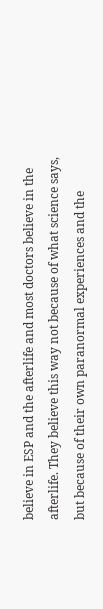believe in ESP and the afterlife and most doctors believe in the afterlife. They believe this way not because of what science says, but because of their own paranormal experiences and the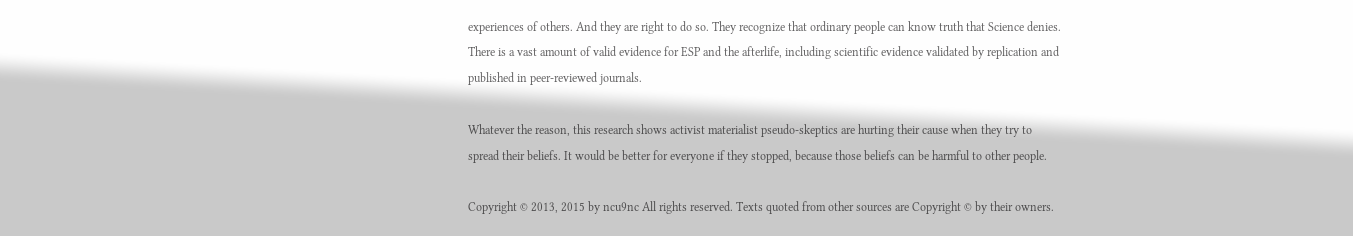experiences of others. And they are right to do so. They recognize that ordinary people can know truth that Science denies. There is a vast amount of valid evidence for ESP and the afterlife, including scientific evidence validated by replication and published in peer-reviewed journals.

Whatever the reason, this research shows activist materialist pseudo-skeptics are hurting their cause when they try to spread their beliefs. It would be better for everyone if they stopped, because those beliefs can be harmful to other people.

Copyright © 2013, 2015 by ncu9nc All rights reserved. Texts quoted from other sources are Copyright © by their owners.